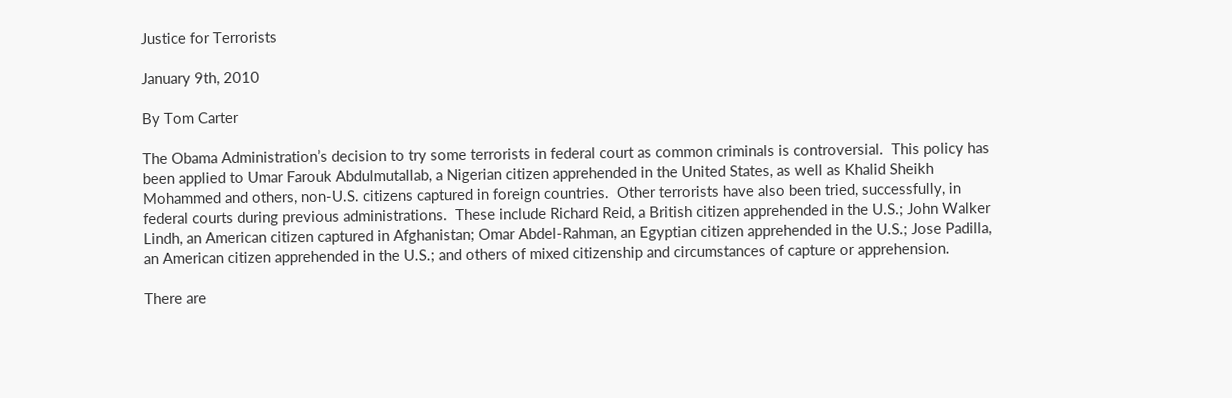Justice for Terrorists

January 9th, 2010

By Tom Carter

The Obama Administration’s decision to try some terrorists in federal court as common criminals is controversial.  This policy has been applied to Umar Farouk Abdulmutallab, a Nigerian citizen apprehended in the United States, as well as Khalid Sheikh Mohammed and others, non-U.S. citizens captured in foreign countries.  Other terrorists have also been tried, successfully, in federal courts during previous administrations.  These include Richard Reid, a British citizen apprehended in the U.S.; John Walker Lindh, an American citizen captured in Afghanistan; Omar Abdel-Rahman, an Egyptian citizen apprehended in the U.S.; Jose Padilla, an American citizen apprehended in the U.S.; and others of mixed citizenship and circumstances of capture or apprehension.

There are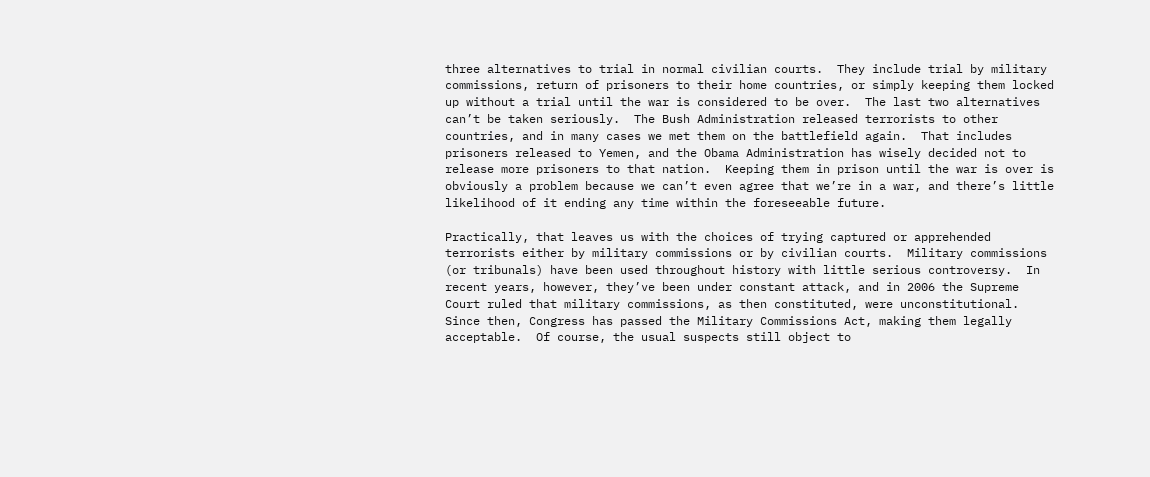three alternatives to trial in normal civilian courts.  They include trial by military commissions, return of prisoners to their home countries, or simply keeping them locked up without a trial until the war is considered to be over.  The last two alternatives can’t be taken seriously.  The Bush Administration released terrorists to other countries, and in many cases we met them on the battlefield again.  That includes prisoners released to Yemen, and the Obama Administration has wisely decided not to release more prisoners to that nation.  Keeping them in prison until the war is over is obviously a problem because we can’t even agree that we’re in a war, and there’s little likelihood of it ending any time within the foreseeable future.

Practically, that leaves us with the choices of trying captured or apprehended terrorists either by military commissions or by civilian courts.  Military commissions (or tribunals) have been used throughout history with little serious controversy.  In recent years, however, they’ve been under constant attack, and in 2006 the Supreme Court ruled that military commissions, as then constituted, were unconstitutional.  Since then, Congress has passed the Military Commissions Act, making them legally acceptable.  Of course, the usual suspects still object to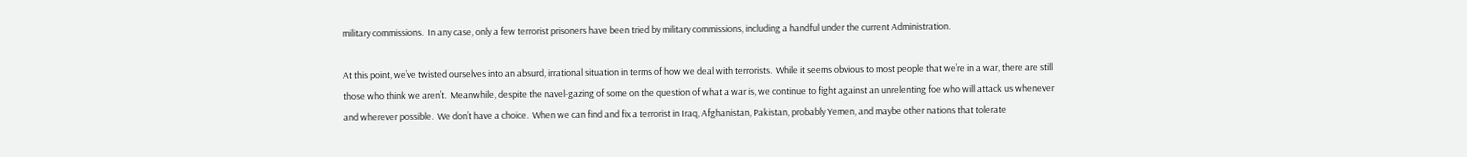military commissions.  In any case, only a few terrorist prisoners have been tried by military commissions, including a handful under the current Administration.

At this point, we’ve twisted ourselves into an absurd, irrational situation in terms of how we deal with terrorists.  While it seems obvious to most people that we’re in a war, there are still those who think we aren’t.  Meanwhile, despite the navel-gazing of some on the question of what a war is, we continue to fight against an unrelenting foe who will attack us whenever and wherever possible.  We don’t have a choice.  When we can find and fix a terrorist in Iraq, Afghanistan, Pakistan, probably Yemen, and maybe other nations that tolerate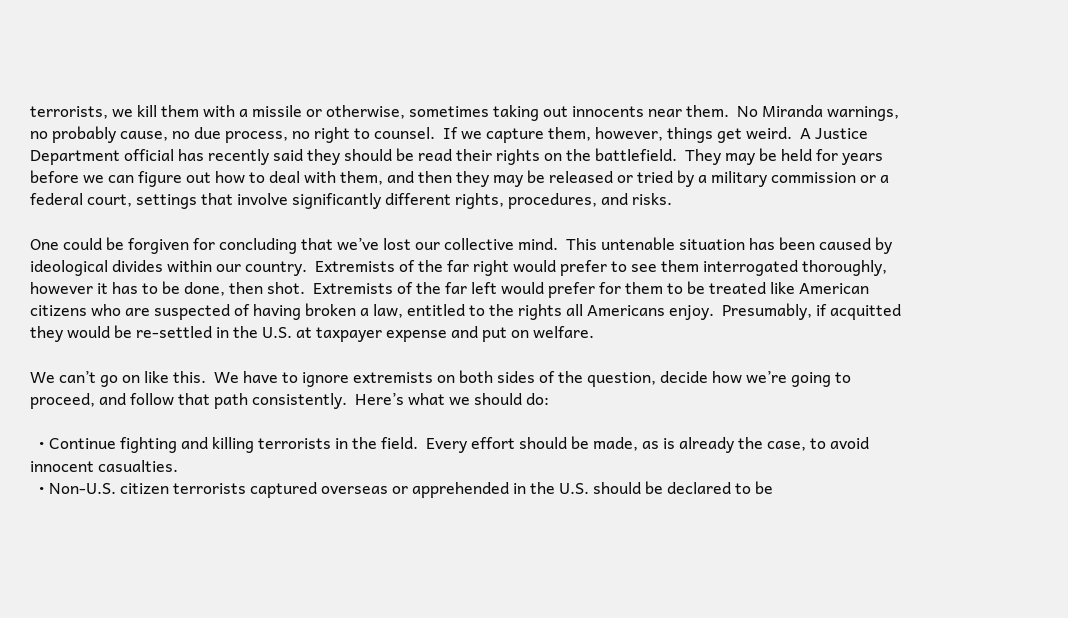terrorists, we kill them with a missile or otherwise, sometimes taking out innocents near them.  No Miranda warnings, no probably cause, no due process, no right to counsel.  If we capture them, however, things get weird.  A Justice Department official has recently said they should be read their rights on the battlefield.  They may be held for years before we can figure out how to deal with them, and then they may be released or tried by a military commission or a federal court, settings that involve significantly different rights, procedures, and risks.

One could be forgiven for concluding that we’ve lost our collective mind.  This untenable situation has been caused by ideological divides within our country.  Extremists of the far right would prefer to see them interrogated thoroughly, however it has to be done, then shot.  Extremists of the far left would prefer for them to be treated like American citizens who are suspected of having broken a law, entitled to the rights all Americans enjoy.  Presumably, if acquitted they would be re-settled in the U.S. at taxpayer expense and put on welfare.

We can’t go on like this.  We have to ignore extremists on both sides of the question, decide how we’re going to proceed, and follow that path consistently.  Here’s what we should do:

  • Continue fighting and killing terrorists in the field.  Every effort should be made, as is already the case, to avoid innocent casualties.
  • Non-U.S. citizen terrorists captured overseas or apprehended in the U.S. should be declared to be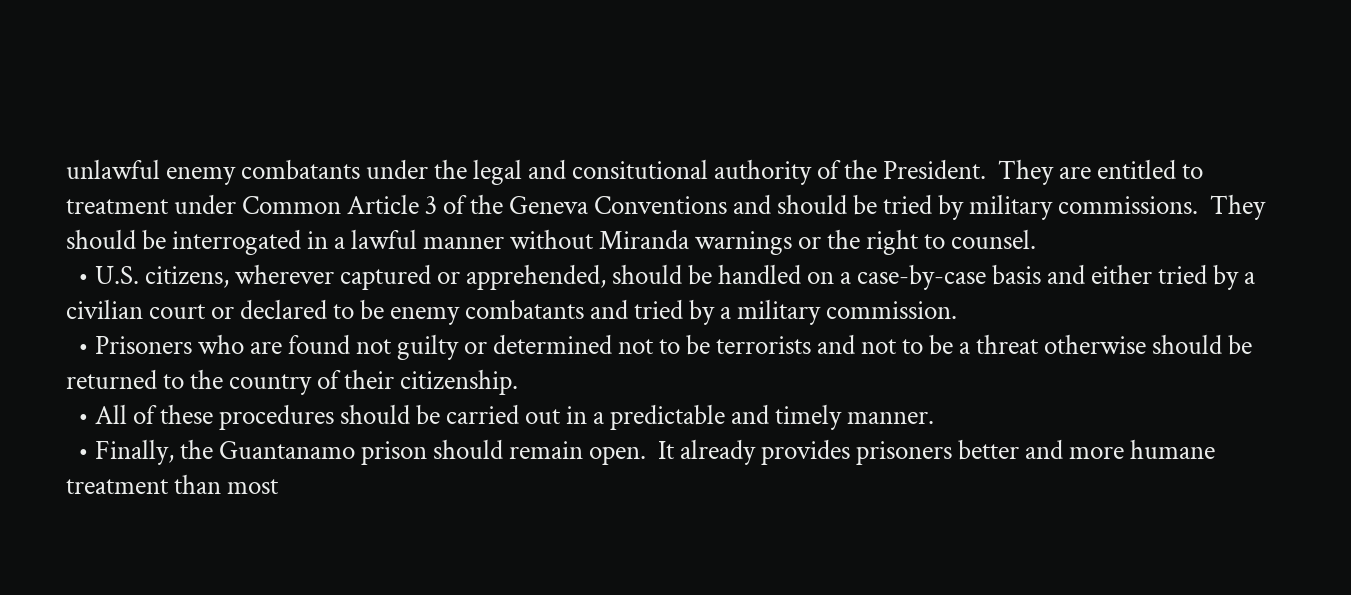unlawful enemy combatants under the legal and consitutional authority of the President.  They are entitled to treatment under Common Article 3 of the Geneva Conventions and should be tried by military commissions.  They should be interrogated in a lawful manner without Miranda warnings or the right to counsel.
  • U.S. citizens, wherever captured or apprehended, should be handled on a case-by-case basis and either tried by a civilian court or declared to be enemy combatants and tried by a military commission.
  • Prisoners who are found not guilty or determined not to be terrorists and not to be a threat otherwise should be returned to the country of their citizenship.
  • All of these procedures should be carried out in a predictable and timely manner.
  • Finally, the Guantanamo prison should remain open.  It already provides prisoners better and more humane treatment than most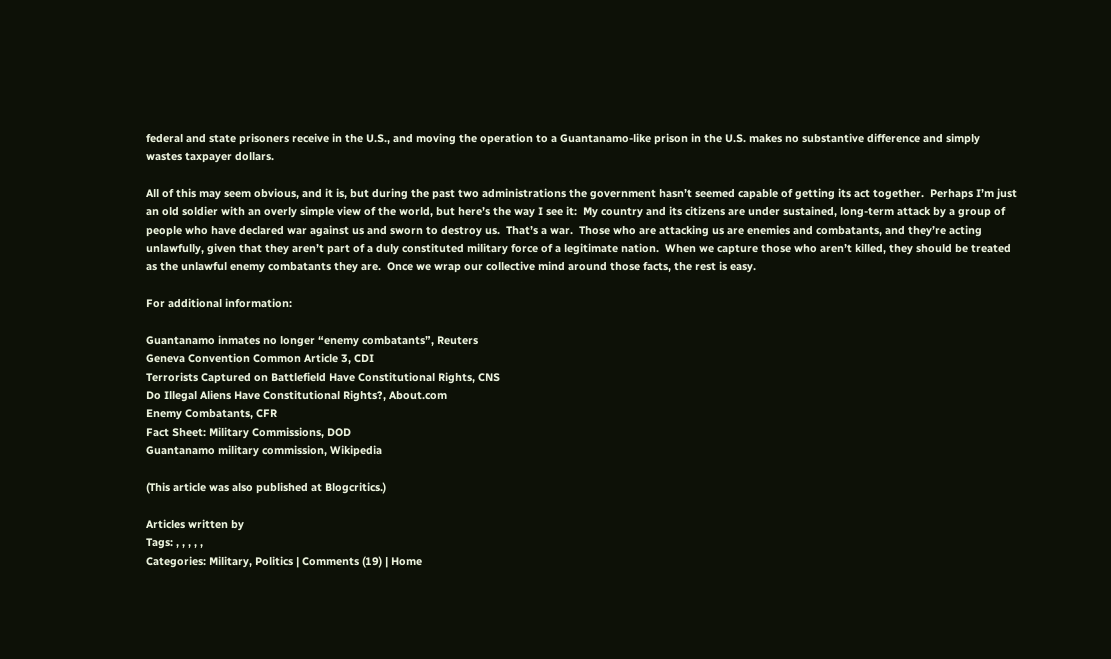federal and state prisoners receive in the U.S., and moving the operation to a Guantanamo-like prison in the U.S. makes no substantive difference and simply wastes taxpayer dollars.

All of this may seem obvious, and it is, but during the past two administrations the government hasn’t seemed capable of getting its act together.  Perhaps I’m just an old soldier with an overly simple view of the world, but here’s the way I see it:  My country and its citizens are under sustained, long-term attack by a group of people who have declared war against us and sworn to destroy us.  That’s a war.  Those who are attacking us are enemies and combatants, and they’re acting unlawfully, given that they aren’t part of a duly constituted military force of a legitimate nation.  When we capture those who aren’t killed, they should be treated as the unlawful enemy combatants they are.  Once we wrap our collective mind around those facts, the rest is easy.

For additional information:

Guantanamo inmates no longer “enemy combatants”, Reuters
Geneva Convention Common Article 3, CDI
Terrorists Captured on Battlefield Have Constitutional Rights, CNS
Do Illegal Aliens Have Constitutional Rights?, About.com
Enemy Combatants, CFR
Fact Sheet: Military Commissions, DOD
Guantanamo military commission, Wikipedia

(This article was also published at Blogcritics.)

Articles written by
Tags: , , , , ,
Categories: Military, Politics | Comments (19) | Home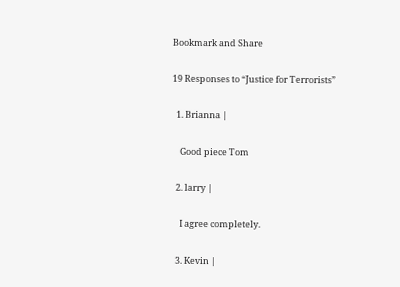Bookmark and Share

19 Responses to “Justice for Terrorists”

  1. Brianna |

    Good piece Tom

  2. larry |

    I agree completely.

  3. Kevin |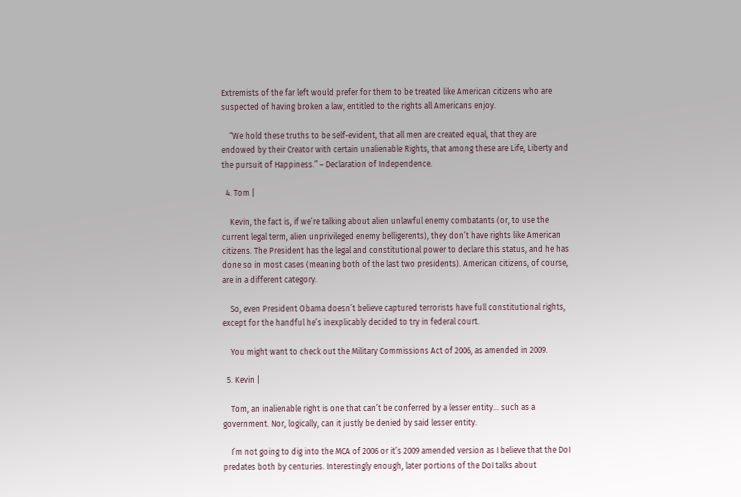Extremists of the far left would prefer for them to be treated like American citizens who are suspected of having broken a law, entitled to the rights all Americans enjoy.

    “We hold these truths to be self-evident, that all men are created equal, that they are endowed by their Creator with certain unalienable Rights, that among these are Life, Liberty and the pursuit of Happiness.” – Declaration of Independence.

  4. Tom |

    Kevin, the fact is, if we’re talking about alien unlawful enemy combatants (or, to use the current legal term, alien unprivileged enemy belligerents), they don’t have rights like American citizens. The President has the legal and constitutional power to declare this status, and he has done so in most cases (meaning both of the last two presidents). American citizens, of course, are in a different category.

    So, even President Obama doesn’t believe captured terrorists have full constitutional rights, except for the handful he’s inexplicably decided to try in federal court.

    You might want to check out the Military Commissions Act of 2006, as amended in 2009.

  5. Kevin |

    Tom, an inalienable right is one that can’t be conferred by a lesser entity… such as a government. Nor, logically, can it justly be denied by said lesser entity.

    I’m not going to dig into the MCA of 2006 or it’s 2009 amended version as I believe that the DoI predates both by centuries. Interestingly enough, later portions of the DoI talks about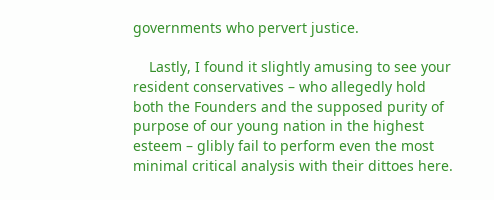governments who pervert justice.

    Lastly, I found it slightly amusing to see your resident conservatives – who allegedly hold both the Founders and the supposed purity of purpose of our young nation in the highest esteem – glibly fail to perform even the most minimal critical analysis with their dittoes here.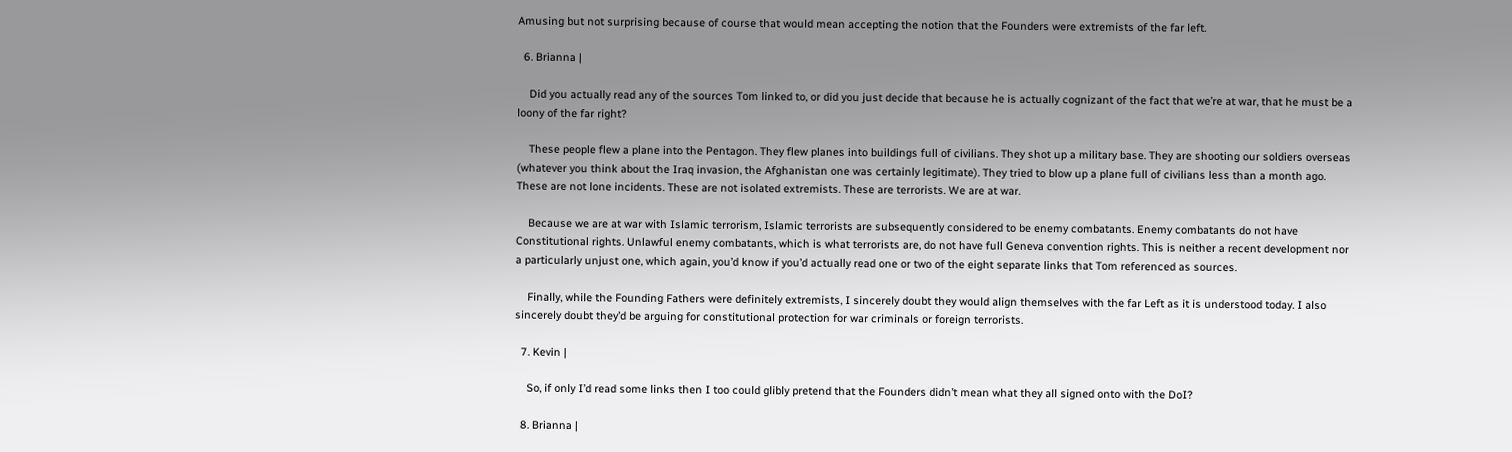Amusing but not surprising because of course that would mean accepting the notion that the Founders were extremists of the far left.

  6. Brianna |

    Did you actually read any of the sources Tom linked to, or did you just decide that because he is actually cognizant of the fact that we’re at war, that he must be a loony of the far right?

    These people flew a plane into the Pentagon. They flew planes into buildings full of civilians. They shot up a military base. They are shooting our soldiers overseas (whatever you think about the Iraq invasion, the Afghanistan one was certainly legitimate). They tried to blow up a plane full of civilians less than a month ago. These are not lone incidents. These are not isolated extremists. These are terrorists. We are at war.

    Because we are at war with Islamic terrorism, Islamic terrorists are subsequently considered to be enemy combatants. Enemy combatants do not have Constitutional rights. Unlawful enemy combatants, which is what terrorists are, do not have full Geneva convention rights. This is neither a recent development nor a particularly unjust one, which again, you’d know if you’d actually read one or two of the eight separate links that Tom referenced as sources.

    Finally, while the Founding Fathers were definitely extremists, I sincerely doubt they would align themselves with the far Left as it is understood today. I also sincerely doubt they’d be arguing for constitutional protection for war criminals or foreign terrorists.

  7. Kevin |

    So, if only I’d read some links then I too could glibly pretend that the Founders didn’t mean what they all signed onto with the DoI?

  8. Brianna |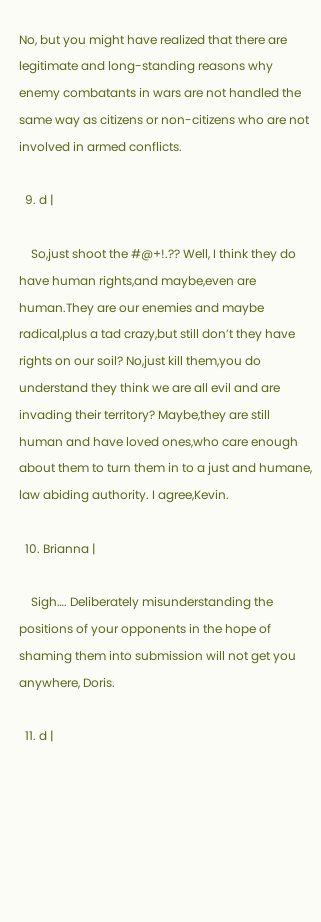No, but you might have realized that there are legitimate and long-standing reasons why enemy combatants in wars are not handled the same way as citizens or non-citizens who are not involved in armed conflicts.

  9. d |

    So,just shoot the #@+!.?? Well, I think they do have human rights,and maybe,even are human.They are our enemies and maybe radical,plus a tad crazy,but still don’t they have rights on our soil? No,just kill them,you do understand they think we are all evil and are invading their territory? Maybe,they are still human and have loved ones,who care enough about them to turn them in to a just and humane, law abiding authority. I agree,Kevin.

  10. Brianna |

    Sigh…. Deliberately misunderstanding the positions of your opponents in the hope of shaming them into submission will not get you anywhere, Doris.

  11. d |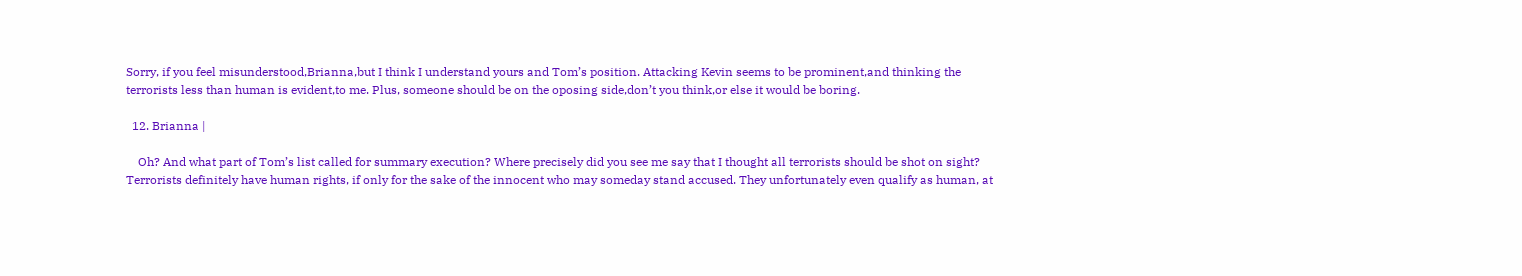Sorry, if you feel misunderstood,Brianna,but I think I understand yours and Tom’s position. Attacking Kevin seems to be prominent,and thinking the terrorists less than human is evident,to me. Plus, someone should be on the oposing side,don’t you think,or else it would be boring.

  12. Brianna |

    Oh? And what part of Tom’s list called for summary execution? Where precisely did you see me say that I thought all terrorists should be shot on sight? Terrorists definitely have human rights, if only for the sake of the innocent who may someday stand accused. They unfortunately even qualify as human, at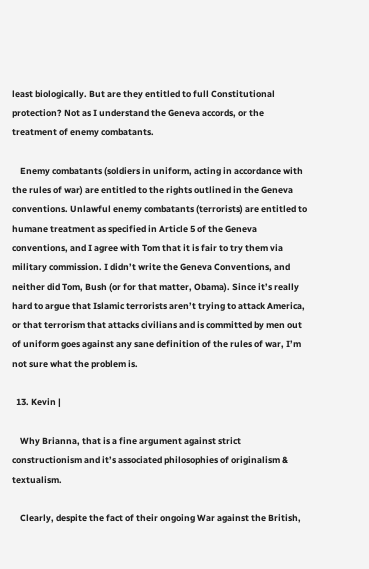least biologically. But are they entitled to full Constitutional protection? Not as I understand the Geneva accords, or the treatment of enemy combatants.

    Enemy combatants (soldiers in uniform, acting in accordance with the rules of war) are entitled to the rights outlined in the Geneva conventions. Unlawful enemy combatants (terrorists) are entitled to humane treatment as specified in Article 5 of the Geneva conventions, and I agree with Tom that it is fair to try them via military commission. I didn’t write the Geneva Conventions, and neither did Tom, Bush (or for that matter, Obama). Since it’s really hard to argue that Islamic terrorists aren’t trying to attack America, or that terrorism that attacks civilians and is committed by men out of uniform goes against any sane definition of the rules of war, I’m not sure what the problem is.

  13. Kevin |

    Why Brianna, that is a fine argument against strict constructionism and it’s associated philosophies of originalism & textualism.

    Clearly, despite the fact of their ongoing War against the British,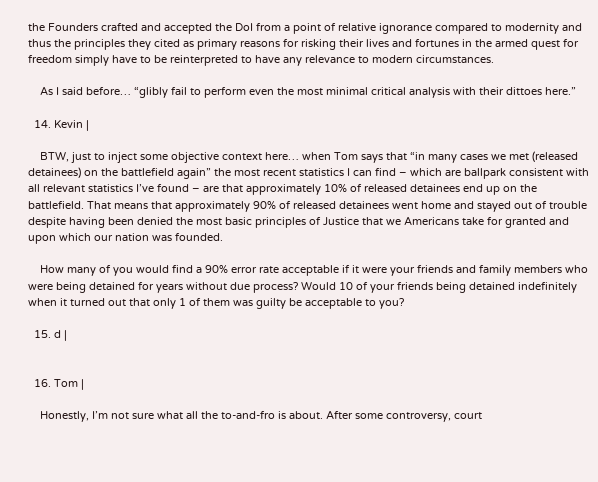the Founders crafted and accepted the DoI from a point of relative ignorance compared to modernity and thus the principles they cited as primary reasons for risking their lives and fortunes in the armed quest for freedom simply have to be reinterpreted to have any relevance to modern circumstances.

    As I said before… “glibly fail to perform even the most minimal critical analysis with their dittoes here.”

  14. Kevin |

    BTW, just to inject some objective context here… when Tom says that “in many cases we met (released detainees) on the battlefield again” the most recent statistics I can find – which are ballpark consistent with all relevant statistics I’ve found – are that approximately 10% of released detainees end up on the battlefield. That means that approximately 90% of released detainees went home and stayed out of trouble despite having been denied the most basic principles of Justice that we Americans take for granted and upon which our nation was founded.

    How many of you would find a 90% error rate acceptable if it were your friends and family members who were being detained for years without due process? Would 10 of your friends being detained indefinitely when it turned out that only 1 of them was guilty be acceptable to you?

  15. d |


  16. Tom |

    Honestly, I’m not sure what all the to-and-fro is about. After some controversy, court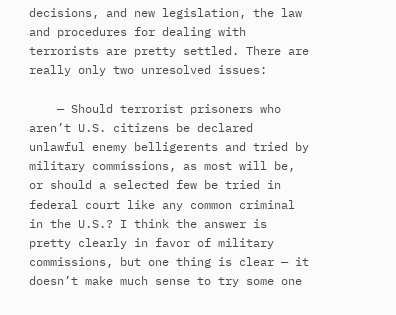decisions, and new legislation, the law and procedures for dealing with terrorists are pretty settled. There are really only two unresolved issues:

    — Should terrorist prisoners who aren’t U.S. citizens be declared unlawful enemy belligerents and tried by military commissions, as most will be, or should a selected few be tried in federal court like any common criminal in the U.S.? I think the answer is pretty clearly in favor of military commissions, but one thing is clear — it doesn’t make much sense to try some one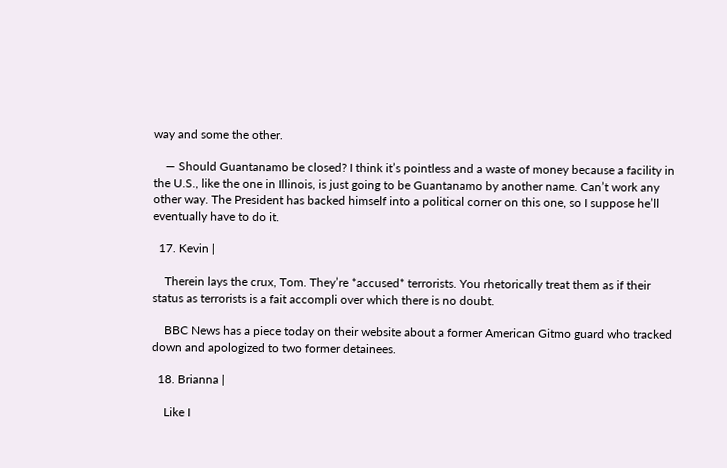way and some the other.

    — Should Guantanamo be closed? I think it’s pointless and a waste of money because a facility in the U.S., like the one in Illinois, is just going to be Guantanamo by another name. Can’t work any other way. The President has backed himself into a political corner on this one, so I suppose he’ll eventually have to do it.

  17. Kevin |

    Therein lays the crux, Tom. They’re *accused* terrorists. You rhetorically treat them as if their status as terrorists is a fait accompli over which there is no doubt.

    BBC News has a piece today on their website about a former American Gitmo guard who tracked down and apologized to two former detainees.

  18. Brianna |

    Like I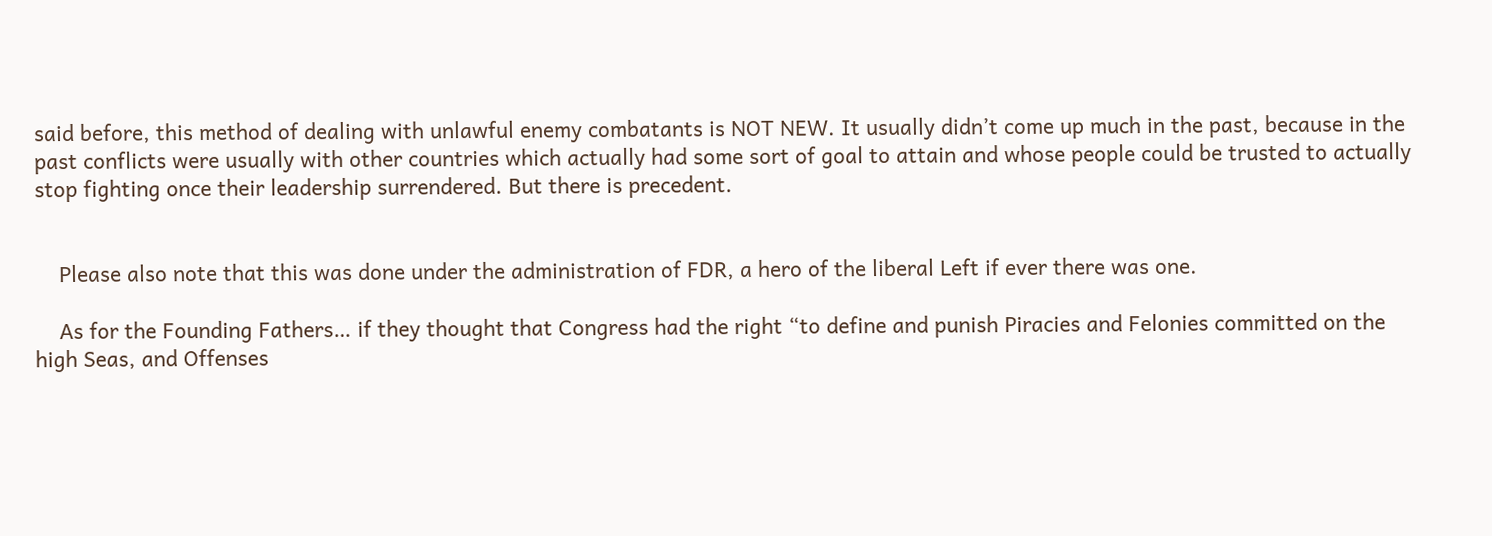said before, this method of dealing with unlawful enemy combatants is NOT NEW. It usually didn’t come up much in the past, because in the past conflicts were usually with other countries which actually had some sort of goal to attain and whose people could be trusted to actually stop fighting once their leadership surrendered. But there is precedent.


    Please also note that this was done under the administration of FDR, a hero of the liberal Left if ever there was one.

    As for the Founding Fathers… if they thought that Congress had the right “to define and punish Piracies and Felonies committed on the high Seas, and Offenses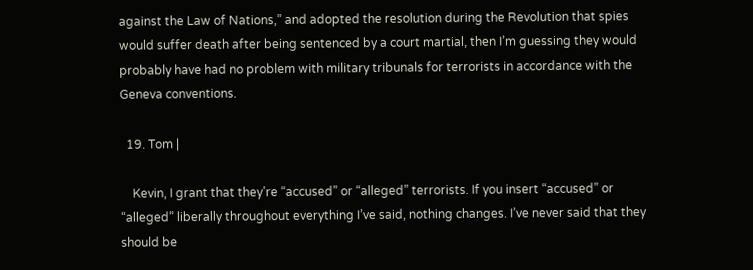against the Law of Nations,” and adopted the resolution during the Revolution that spies would suffer death after being sentenced by a court martial, then I’m guessing they would probably have had no problem with military tribunals for terrorists in accordance with the Geneva conventions.

  19. Tom |

    Kevin, I grant that they’re “accused” or “alleged” terrorists. If you insert “accused” or “alleged” liberally throughout everything I’ve said, nothing changes. I’ve never said that they should be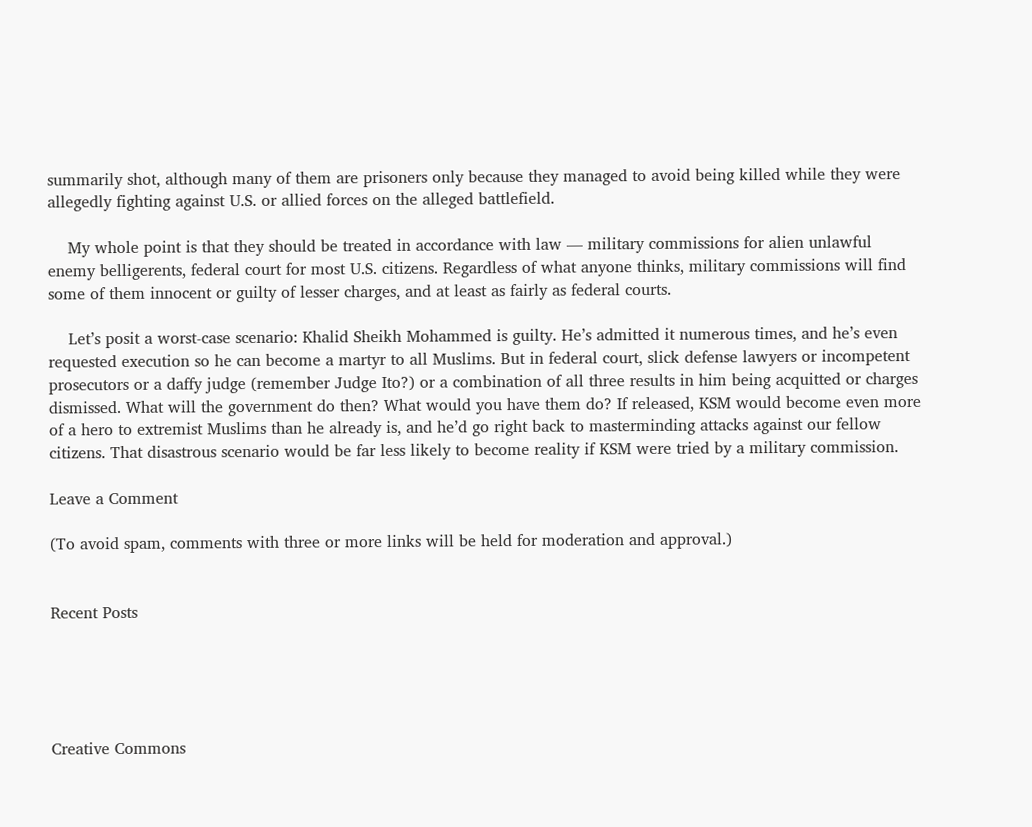summarily shot, although many of them are prisoners only because they managed to avoid being killed while they were allegedly fighting against U.S. or allied forces on the alleged battlefield.

    My whole point is that they should be treated in accordance with law — military commissions for alien unlawful enemy belligerents, federal court for most U.S. citizens. Regardless of what anyone thinks, military commissions will find some of them innocent or guilty of lesser charges, and at least as fairly as federal courts.

    Let’s posit a worst-case scenario: Khalid Sheikh Mohammed is guilty. He’s admitted it numerous times, and he’s even requested execution so he can become a martyr to all Muslims. But in federal court, slick defense lawyers or incompetent prosecutors or a daffy judge (remember Judge Ito?) or a combination of all three results in him being acquitted or charges dismissed. What will the government do then? What would you have them do? If released, KSM would become even more of a hero to extremist Muslims than he already is, and he’d go right back to masterminding attacks against our fellow citizens. That disastrous scenario would be far less likely to become reality if KSM were tried by a military commission.

Leave a Comment

(To avoid spam, comments with three or more links will be held for moderation and approval.)


Recent Posts





Creative Commons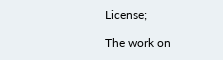License;

The work on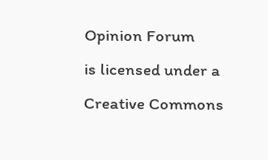Opinion Forum
is licensed under a
Creative Commons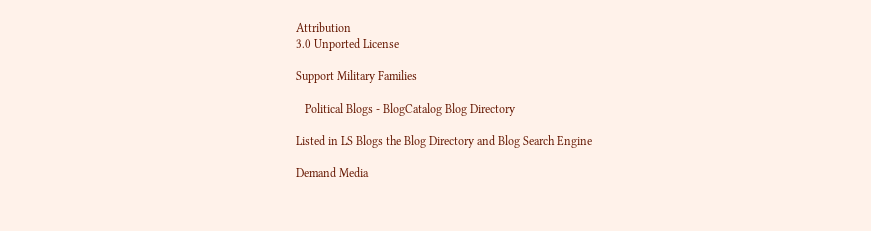Attribution
3.0 Unported License

Support Military Families

   Political Blogs - BlogCatalog Blog Directory

Listed in LS Blogs the Blog Directory and Blog Search Engine

Demand Media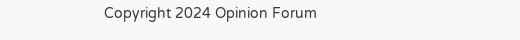Copyright 2024 Opinion Forum